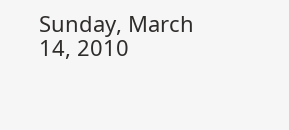Sunday, March 14, 2010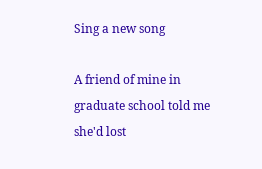Sing a new song

A friend of mine in graduate school told me she'd lost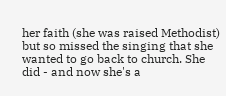her faith (she was raised Methodist) but so missed the singing that she wanted to go back to church. She did - and now she's a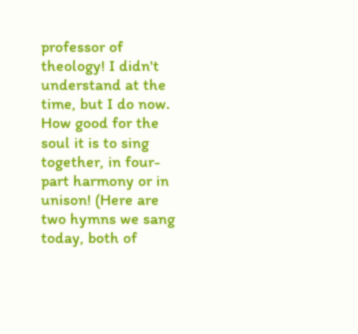professor of theology! I didn't understand at the time, but I do now. How good for the soul it is to sing together, in four-part harmony or in unison! (Here are two hymns we sang today, both of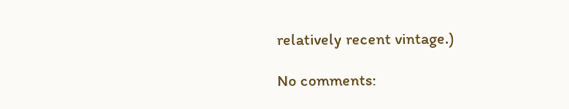relatively recent vintage.)

No comments: